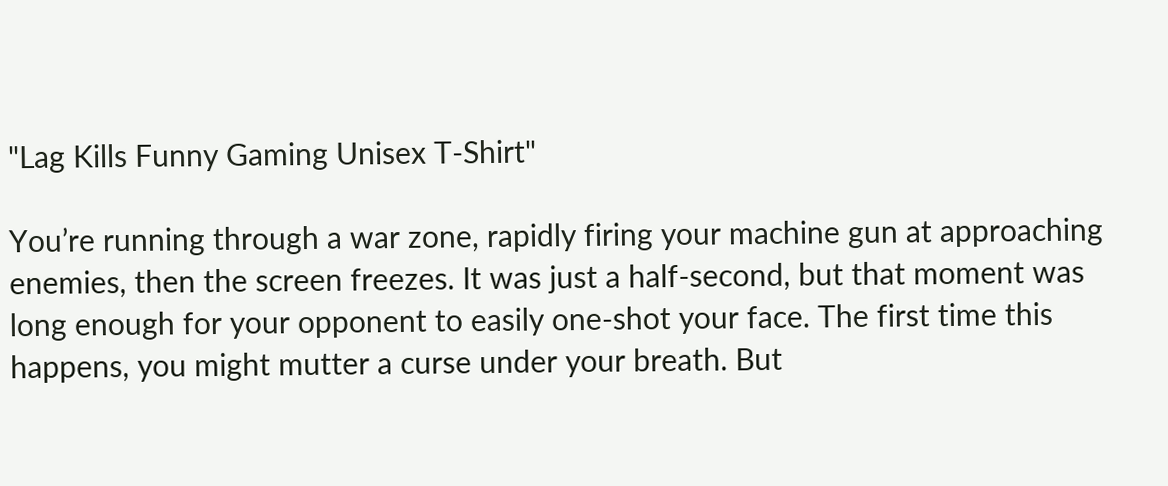"Lag Kills Funny Gaming Unisex T-Shirt"

You’re running through a war zone, rapidly firing your machine gun at approaching enemies, then the screen freezes. It was just a half-second, but that moment was long enough for your opponent to easily one-shot your face. The first time this happens, you might mutter a curse under your breath. But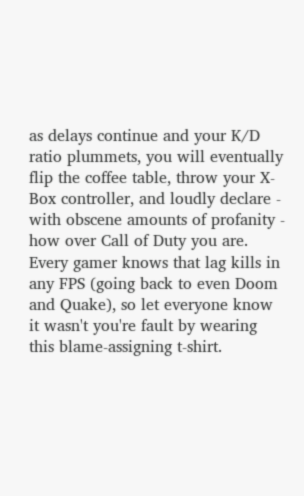as delays continue and your K/D ratio plummets, you will eventually flip the coffee table, throw your X-Box controller, and loudly declare - with obscene amounts of profanity - how over Call of Duty you are. Every gamer knows that lag kills in any FPS (going back to even Doom and Quake), so let everyone know it wasn't you're fault by wearing this blame-assigning t-shirt.